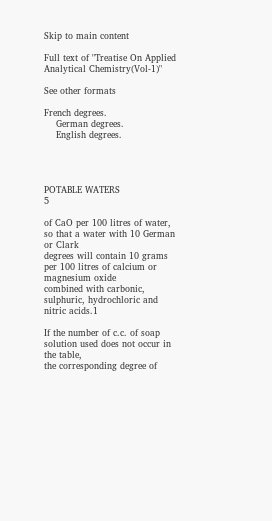Skip to main content

Full text of "Treatise On Applied Analytical Chemistry(Vol-1)"

See other formats

French degrees.
    German degrees.
    English degrees.




POTABLE WATERS                                     5

of CaO per 100 litres of water, so that a water with 10 German or Clark
degrees will contain 10 grams per 100 litres of calcium or magnesium oxide
combined with carbonic, sulphuric, hydrochloric and nitric acids.1

If the number of c.c. of soap solution used does not occur in the table,
the corresponding degree of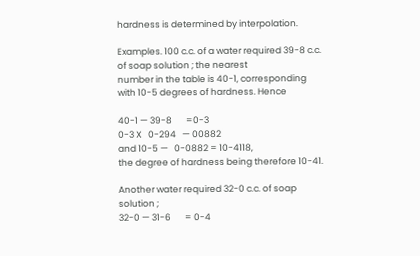hardness is determined by interpolation.

Examples. 100 c.c. of a water required 39-8 c.c. of soap solution ; the nearest
number in the table is 40-1, corresponding with 10-5 degrees of hardness. Hence

40-1 — 39-8       =0-3
0-3 X   0-294   — 00882
and 10-5 —   0-0882 = 10-4118,
the degree of hardness being therefore 10-41.

Another water required 32-0 c.c. of soap solution ;
32-0 — 31-6       = 0-4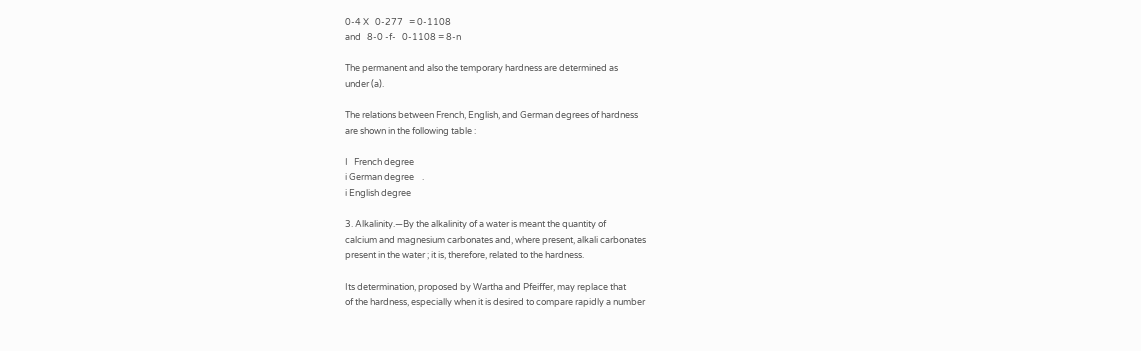0-4 X   0-277   = 0-1108
and   8-0 -f-   0-1108 = 8-n

The permanent and also the temporary hardness are determined as
under (a).

The relations between French, English, and German degrees of hardness
are shown in the following table :

I   French degree
i German degree    .
i English degree

3. Alkalinity.—By the alkalinity of a water is meant the quantity of
calcium and magnesium carbonates and, where present, alkali carbonates
present in the water ; it is, therefore, related to the hardness.

Its determination, proposed by Wartha and Pfeiffer, may replace that
of the hardness, especially when it is desired to compare rapidly a number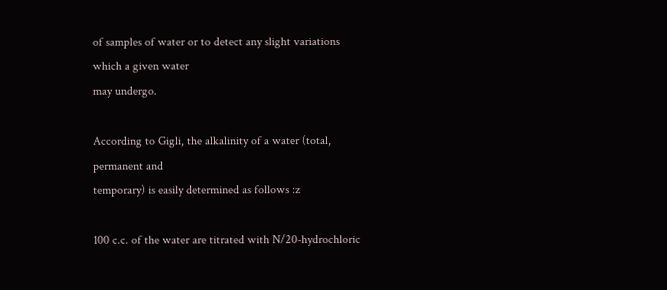of samples of water or to detect any slight variations which a given water
may undergo.

According to Gigli, the alkalinity of a water (total, permanent and
temporary) is easily determined as follows :z

100 c.c. of the water are titrated with N/20-hydrochloric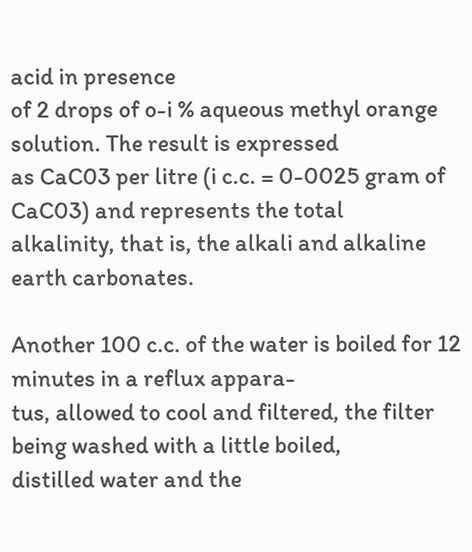acid in presence
of 2 drops of o-i % aqueous methyl orange solution. The result is expressed
as CaC03 per litre (i c.c. = 0-0025 gram of CaC03) and represents the total
alkalinity, that is, the alkali and alkaline earth carbonates.

Another 100 c.c. of the water is boiled for 12 minutes in a reflux appara-
tus, allowed to cool and filtered, the filter being washed with a little boiled,
distilled water and the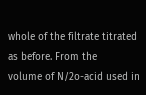whole of the filtrate titrated as before. From the
volume of N/2o-acid used in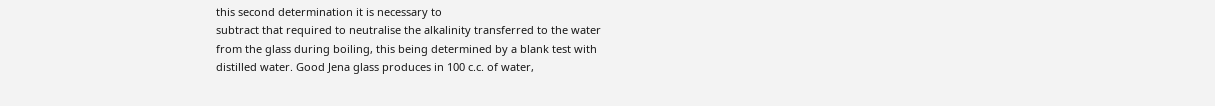this second determination it is necessary to
subtract that required to neutralise the alkalinity transferred to the water
from the glass during boiling, this being determined by a blank test with
distilled water. Good Jena glass produces in 100 c.c. of water,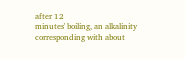after 12
minutes' boiling, an alkalinity corresponding with about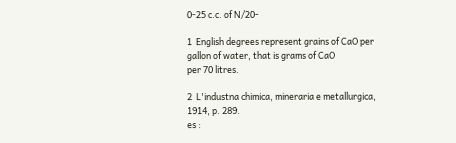0-25 c.c. of N/20-

1  English degrees represent grains of CaO per gallon of water, that is grams of CaO
per 70 litres.

2  L'industna chimica, mineraria e metallurgica, 1914, p. 289.
es :